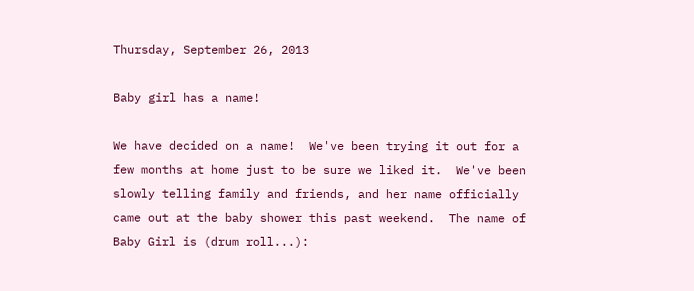Thursday, September 26, 2013

Baby girl has a name!

We have decided on a name!  We've been trying it out for a few months at home just to be sure we liked it.  We've been slowly telling family and friends, and her name officially came out at the baby shower this past weekend.  The name of Baby Girl is (drum roll...):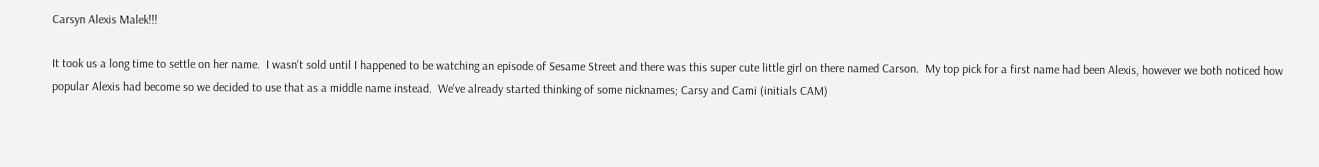Carsyn Alexis Malek!!!

It took us a long time to settle on her name.  I wasn't sold until I happened to be watching an episode of Sesame Street and there was this super cute little girl on there named Carson.  My top pick for a first name had been Alexis, however we both noticed how popular Alexis had become so we decided to use that as a middle name instead.  We've already started thinking of some nicknames; Carsy and Cami (initials CAM)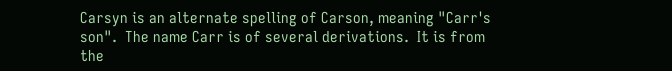Carsyn is an alternate spelling of Carson, meaning "Carr's son".  The name Carr is of several derivations.  It is from the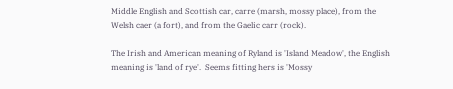Middle English and Scottish car, carre (marsh, mossy place), from the Welsh caer (a fort), and from the Gaelic carr (rock).

The Irish and American meaning of Ryland is 'Island Meadow', the English meaning is 'land of rye'.  Seems fitting hers is 'Mossy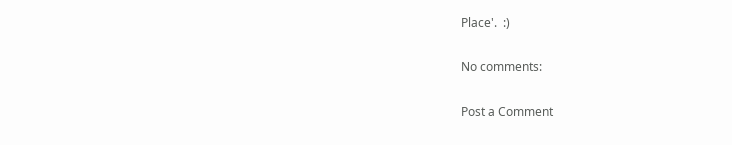Place'.  :)

No comments:

Post a Comment